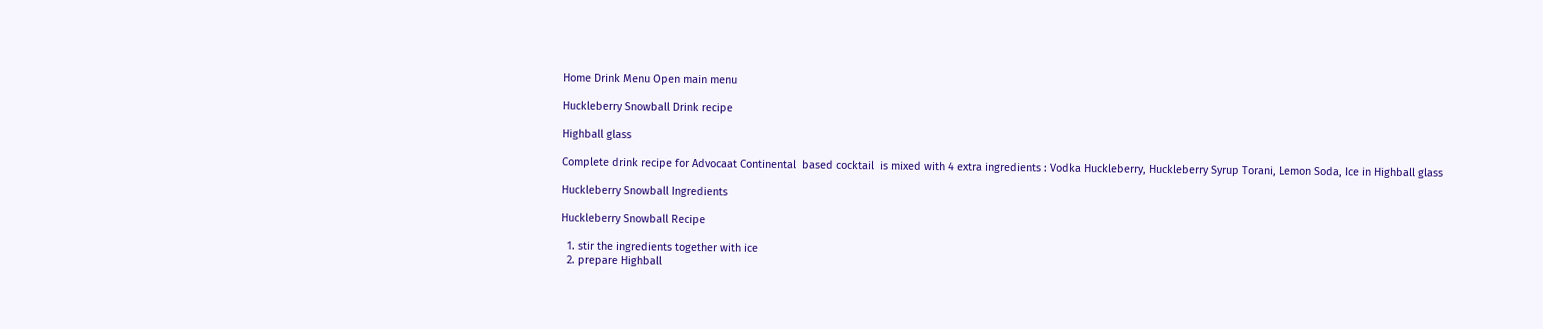Home Drink Menu Open main menu

Huckleberry Snowball Drink recipe

Highball glass

Complete drink recipe for Advocaat Continental  based cocktail  is mixed with 4 extra ingredients : Vodka Huckleberry, Huckleberry Syrup Torani, Lemon Soda, Ice in Highball glass

Huckleberry Snowball Ingredients

Huckleberry Snowball Recipe

  1. stir the ingredients together with ice
  2. prepare Highball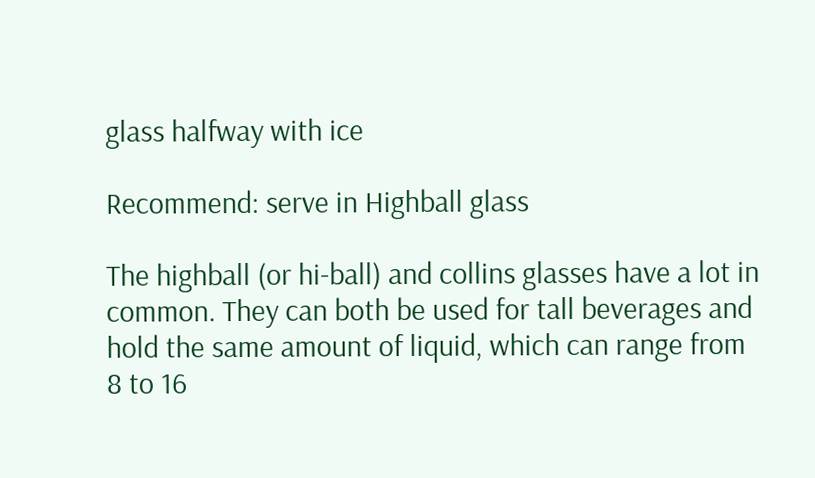glass halfway with ice

Recommend: serve in Highball glass

The highball (or hi-ball) and collins glasses have a lot in common. They can both be used for tall beverages and hold the same amount of liquid, which can range from 8 to 16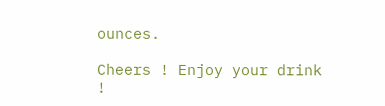ounces.

Cheers ! Enjoy your drink !